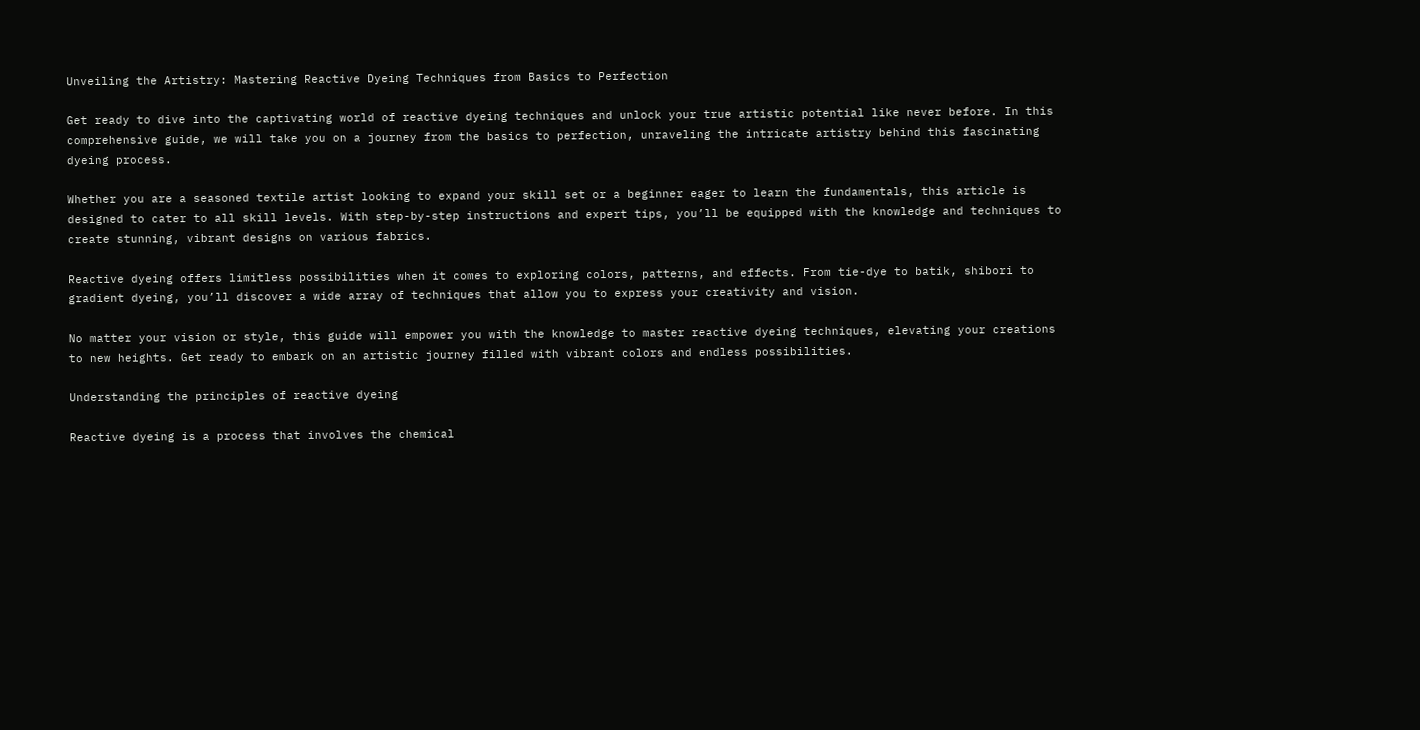Unveiling the Artistry: Mastering Reactive Dyeing Techniques from Basics to Perfection

Get ready to dive into the captivating world of reactive dyeing techniques and unlock your true artistic potential like never before. In this comprehensive guide, we will take you on a journey from the basics to perfection, unraveling the intricate artistry behind this fascinating dyeing process.

Whether you are a seasoned textile artist looking to expand your skill set or a beginner eager to learn the fundamentals, this article is designed to cater to all skill levels. With step-by-step instructions and expert tips, you’ll be equipped with the knowledge and techniques to create stunning, vibrant designs on various fabrics.

Reactive dyeing offers limitless possibilities when it comes to exploring colors, patterns, and effects. From tie-dye to batik, shibori to gradient dyeing, you’ll discover a wide array of techniques that allow you to express your creativity and vision.

No matter your vision or style, this guide will empower you with the knowledge to master reactive dyeing techniques, elevating your creations to new heights. Get ready to embark on an artistic journey filled with vibrant colors and endless possibilities.

Understanding the principles of reactive dyeing

Reactive dyeing is a process that involves the chemical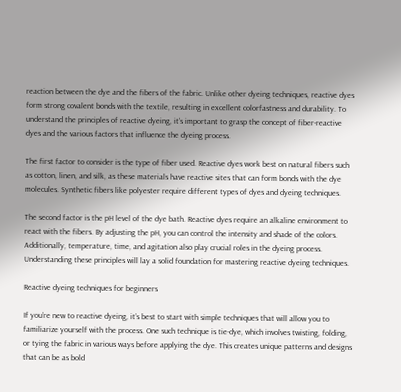reaction between the dye and the fibers of the fabric. Unlike other dyeing techniques, reactive dyes form strong covalent bonds with the textile, resulting in excellent colorfastness and durability. To understand the principles of reactive dyeing, it’s important to grasp the concept of fiber-reactive dyes and the various factors that influence the dyeing process.

The first factor to consider is the type of fiber used. Reactive dyes work best on natural fibers such as cotton, linen, and silk, as these materials have reactive sites that can form bonds with the dye molecules. Synthetic fibers like polyester require different types of dyes and dyeing techniques.

The second factor is the pH level of the dye bath. Reactive dyes require an alkaline environment to react with the fibers. By adjusting the pH, you can control the intensity and shade of the colors. Additionally, temperature, time, and agitation also play crucial roles in the dyeing process. Understanding these principles will lay a solid foundation for mastering reactive dyeing techniques.

Reactive dyeing techniques for beginners

If you’re new to reactive dyeing, it’s best to start with simple techniques that will allow you to familiarize yourself with the process. One such technique is tie-dye, which involves twisting, folding, or tying the fabric in various ways before applying the dye. This creates unique patterns and designs that can be as bold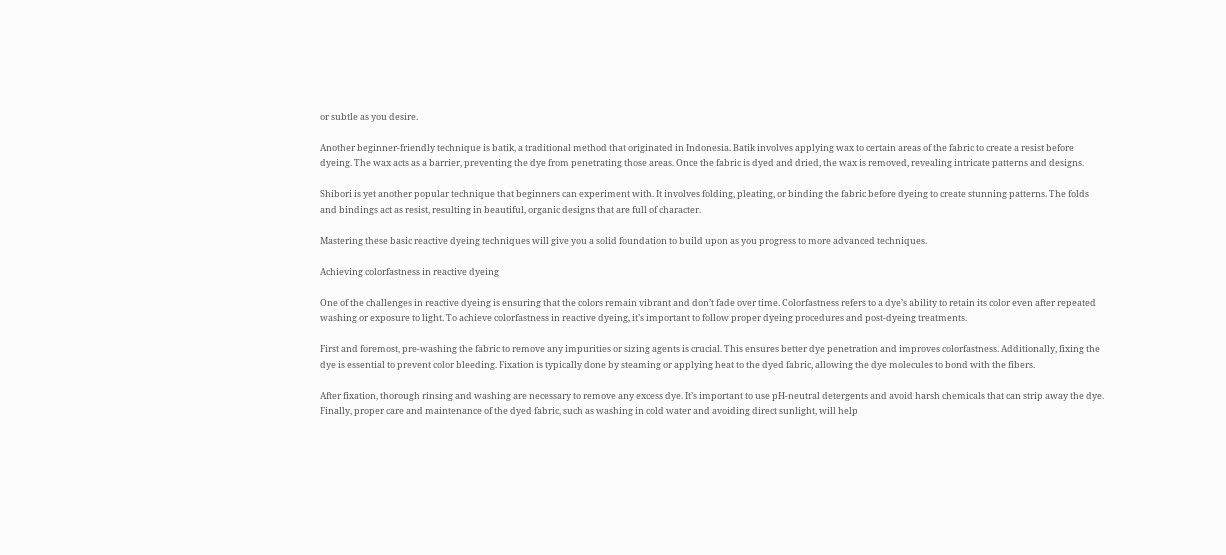or subtle as you desire.

Another beginner-friendly technique is batik, a traditional method that originated in Indonesia. Batik involves applying wax to certain areas of the fabric to create a resist before dyeing. The wax acts as a barrier, preventing the dye from penetrating those areas. Once the fabric is dyed and dried, the wax is removed, revealing intricate patterns and designs.

Shibori is yet another popular technique that beginners can experiment with. It involves folding, pleating, or binding the fabric before dyeing to create stunning patterns. The folds and bindings act as resist, resulting in beautiful, organic designs that are full of character.

Mastering these basic reactive dyeing techniques will give you a solid foundation to build upon as you progress to more advanced techniques.

Achieving colorfastness in reactive dyeing

One of the challenges in reactive dyeing is ensuring that the colors remain vibrant and don’t fade over time. Colorfastness refers to a dye’s ability to retain its color even after repeated washing or exposure to light. To achieve colorfastness in reactive dyeing, it’s important to follow proper dyeing procedures and post-dyeing treatments.

First and foremost, pre-washing the fabric to remove any impurities or sizing agents is crucial. This ensures better dye penetration and improves colorfastness. Additionally, fixing the dye is essential to prevent color bleeding. Fixation is typically done by steaming or applying heat to the dyed fabric, allowing the dye molecules to bond with the fibers.

After fixation, thorough rinsing and washing are necessary to remove any excess dye. It’s important to use pH-neutral detergents and avoid harsh chemicals that can strip away the dye. Finally, proper care and maintenance of the dyed fabric, such as washing in cold water and avoiding direct sunlight, will help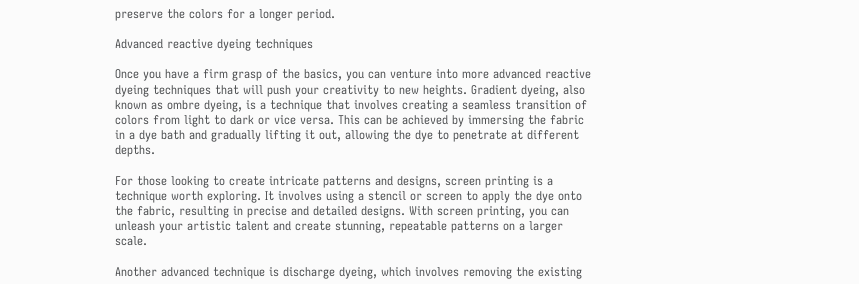preserve the colors for a longer period.

Advanced reactive dyeing techniques

Once you have a firm grasp of the basics, you can venture into more advanced reactive dyeing techniques that will push your creativity to new heights. Gradient dyeing, also known as ombre dyeing, is a technique that involves creating a seamless transition of colors from light to dark or vice versa. This can be achieved by immersing the fabric in a dye bath and gradually lifting it out, allowing the dye to penetrate at different depths.

For those looking to create intricate patterns and designs, screen printing is a technique worth exploring. It involves using a stencil or screen to apply the dye onto the fabric, resulting in precise and detailed designs. With screen printing, you can unleash your artistic talent and create stunning, repeatable patterns on a larger scale.

Another advanced technique is discharge dyeing, which involves removing the existing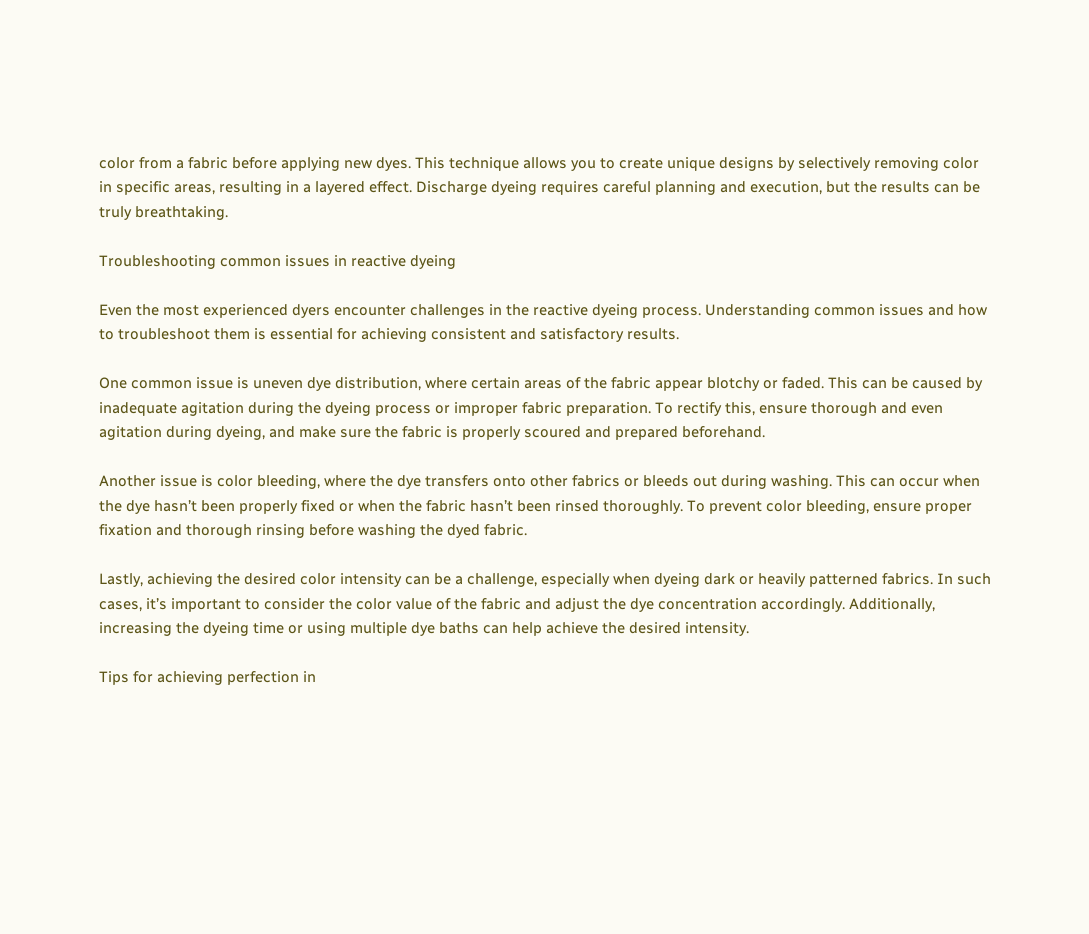color from a fabric before applying new dyes. This technique allows you to create unique designs by selectively removing color in specific areas, resulting in a layered effect. Discharge dyeing requires careful planning and execution, but the results can be truly breathtaking.

Troubleshooting common issues in reactive dyeing

Even the most experienced dyers encounter challenges in the reactive dyeing process. Understanding common issues and how to troubleshoot them is essential for achieving consistent and satisfactory results.

One common issue is uneven dye distribution, where certain areas of the fabric appear blotchy or faded. This can be caused by inadequate agitation during the dyeing process or improper fabric preparation. To rectify this, ensure thorough and even agitation during dyeing, and make sure the fabric is properly scoured and prepared beforehand.

Another issue is color bleeding, where the dye transfers onto other fabrics or bleeds out during washing. This can occur when the dye hasn’t been properly fixed or when the fabric hasn’t been rinsed thoroughly. To prevent color bleeding, ensure proper fixation and thorough rinsing before washing the dyed fabric.

Lastly, achieving the desired color intensity can be a challenge, especially when dyeing dark or heavily patterned fabrics. In such cases, it’s important to consider the color value of the fabric and adjust the dye concentration accordingly. Additionally, increasing the dyeing time or using multiple dye baths can help achieve the desired intensity.

Tips for achieving perfection in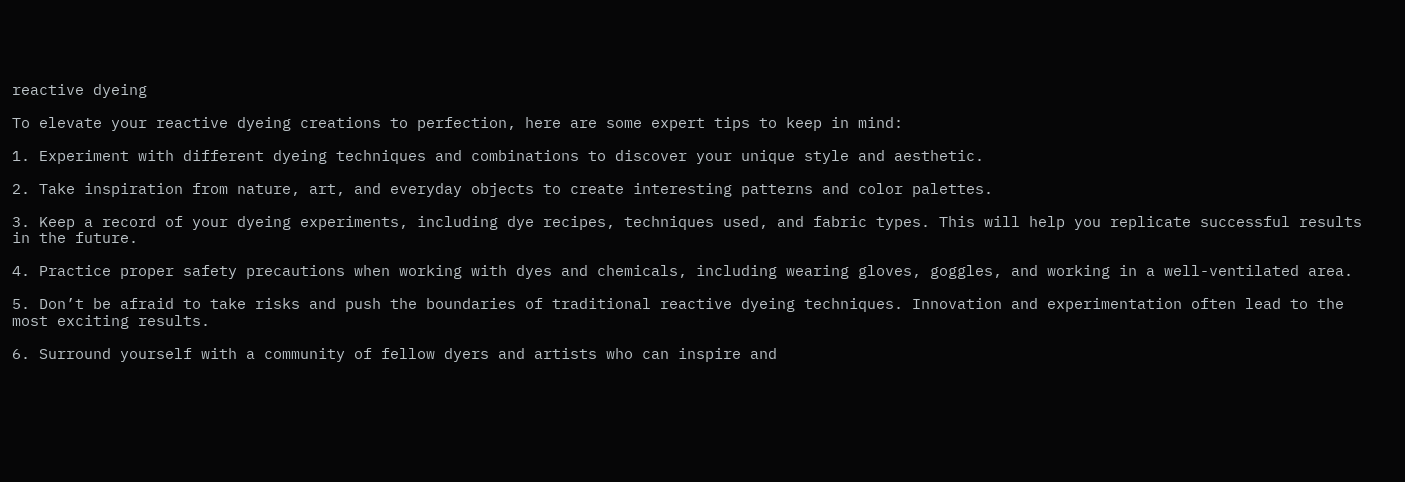reactive dyeing

To elevate your reactive dyeing creations to perfection, here are some expert tips to keep in mind:

1. Experiment with different dyeing techniques and combinations to discover your unique style and aesthetic.

2. Take inspiration from nature, art, and everyday objects to create interesting patterns and color palettes.

3. Keep a record of your dyeing experiments, including dye recipes, techniques used, and fabric types. This will help you replicate successful results in the future.

4. Practice proper safety precautions when working with dyes and chemicals, including wearing gloves, goggles, and working in a well-ventilated area.

5. Don’t be afraid to take risks and push the boundaries of traditional reactive dyeing techniques. Innovation and experimentation often lead to the most exciting results.

6. Surround yourself with a community of fellow dyers and artists who can inspire and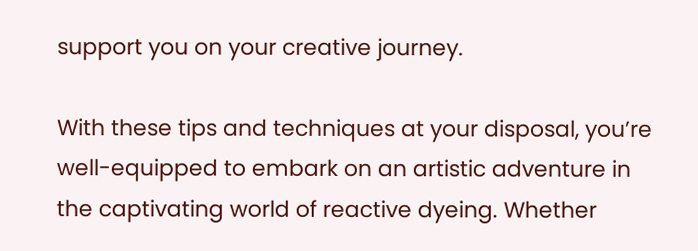support you on your creative journey.

With these tips and techniques at your disposal, you’re well-equipped to embark on an artistic adventure in the captivating world of reactive dyeing. Whether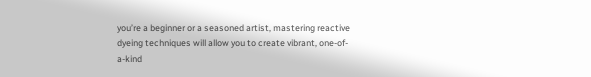you’re a beginner or a seasoned artist, mastering reactive dyeing techniques will allow you to create vibrant, one-of-a-kind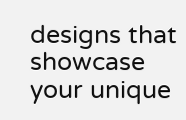designs that showcase your unique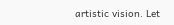artistic vision. Let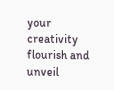your creativity flourish and unveil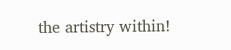the artistry within!